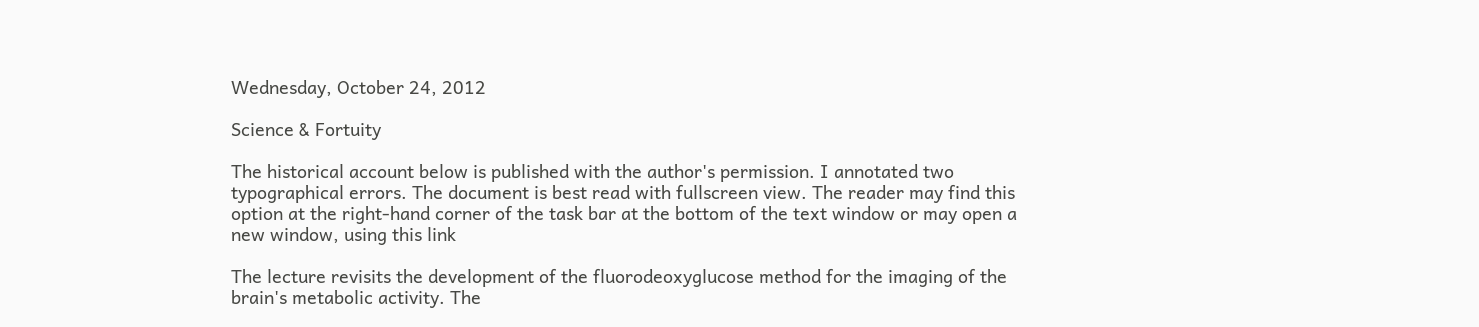Wednesday, October 24, 2012

Science & Fortuity

The historical account below is published with the author's permission. I annotated two typographical errors. The document is best read with fullscreen view. The reader may find this option at the right-hand corner of the task bar at the bottom of the text window or may open a new window, using this link

The lecture revisits the development of the fluorodeoxyglucose method for the imaging of the brain's metabolic activity. The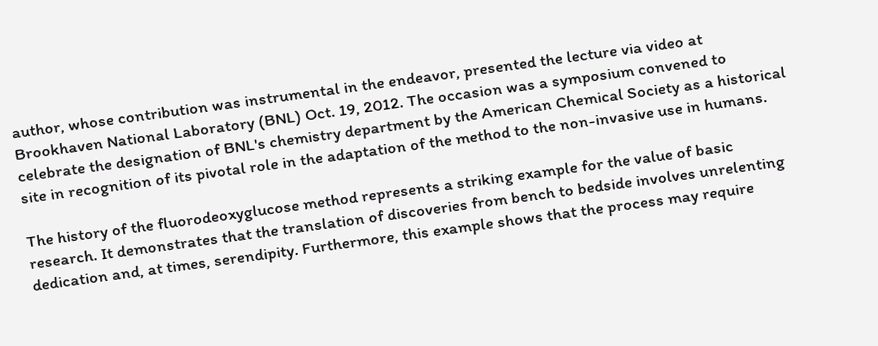author, whose contribution was instrumental in the endeavor, presented the lecture via video at Brookhaven National Laboratory (BNL) Oct. 19, 2012. The occasion was a symposium convened to celebrate the designation of BNL's chemistry department by the American Chemical Society as a historical site in recognition of its pivotal role in the adaptation of the method to the non-invasive use in humans.

The history of the fluorodeoxyglucose method represents a striking example for the value of basic research. It demonstrates that the translation of discoveries from bench to bedside involves unrelenting dedication and, at times, serendipity. Furthermore, this example shows that the process may require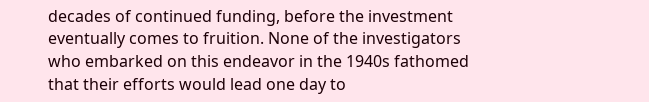decades of continued funding, before the investment eventually comes to fruition. None of the investigators who embarked on this endeavor in the 1940s fathomed that their efforts would lead one day to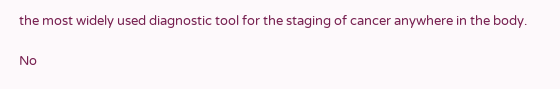the most widely used diagnostic tool for the staging of cancer anywhere in the body.

No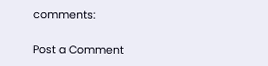comments:

Post a Comment